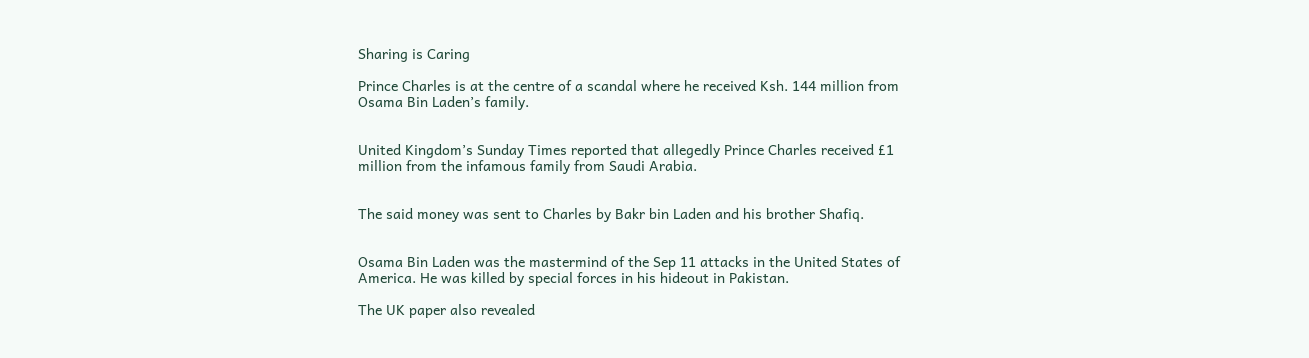Sharing is Caring

Prince Charles is at the centre of a scandal where he received Ksh. 144 million from Osama Bin Laden’s family.


United Kingdom’s Sunday Times reported that allegedly Prince Charles received £1 million from the infamous family from Saudi Arabia.


The said money was sent to Charles by Bakr bin Laden and his brother Shafiq.


Osama Bin Laden was the mastermind of the Sep 11 attacks in the United States of America. He was killed by special forces in his hideout in Pakistan.

The UK paper also revealed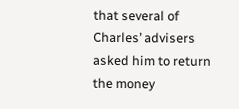that several of Charles’ advisers asked him to return the money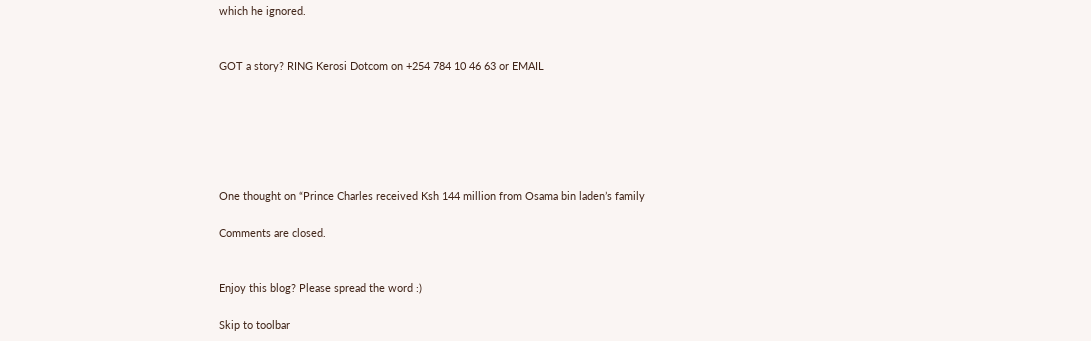which he ignored.


GOT a story? RING Kerosi Dotcom on +254 784 10 46 63 or EMAIL






One thought on “Prince Charles received Ksh 144 million from Osama bin laden’s family

Comments are closed.


Enjoy this blog? Please spread the word :)

Skip to toolbar